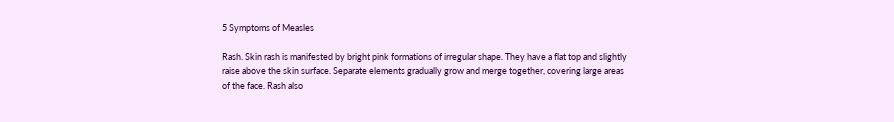5 Symptoms of Measles

Rash. Skin rash is manifested by bright pink formations of irregular shape. They have a flat top and slightly raise above the skin surface. Separate elements gradually grow and merge together, covering large areas of the face. Rash also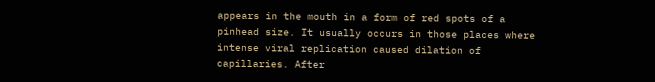appears in the mouth in a form of red spots of a pinhead size. It usually occurs in those places where intense viral replication caused dilation of capillaries. After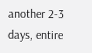another 2-3 days, entire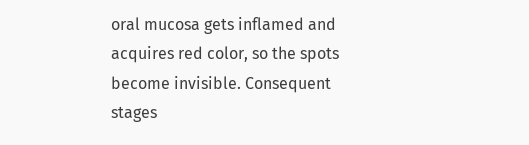oral mucosa gets inflamed and acquires red color, so the spots become invisible. Consequent stages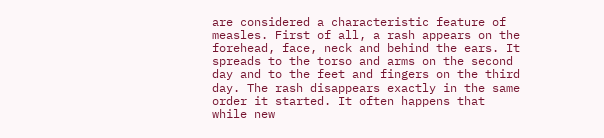are considered a characteristic feature of measles. First of all, a rash appears on the forehead, face, neck and behind the ears. It spreads to the torso and arms on the second day and to the feet and fingers on the third day. The rash disappears exactly in the same order it started. It often happens that while new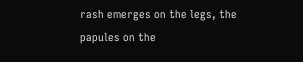rash emerges on the legs, the papules on the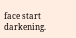face start darkening.